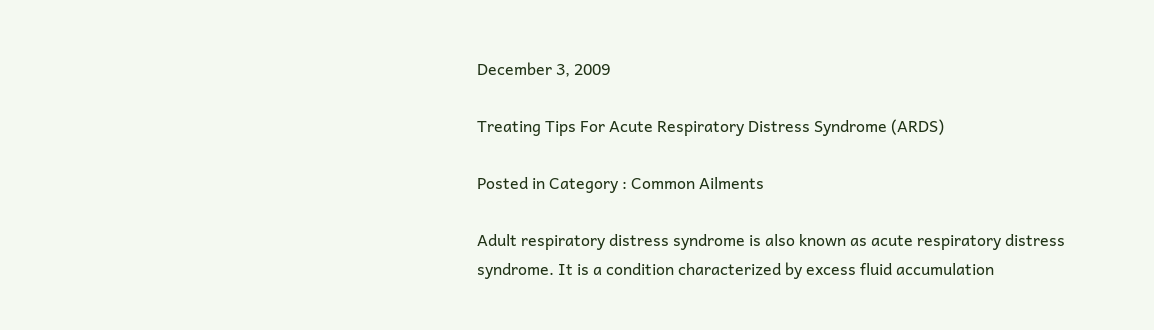December 3, 2009

Treating Tips For Acute Respiratory Distress Syndrome (ARDS)

Posted in Category : Common Ailments

Adult respiratory distress syndrome is also known as acute respiratory distress syndrome. It is a condition characterized by excess fluid accumulation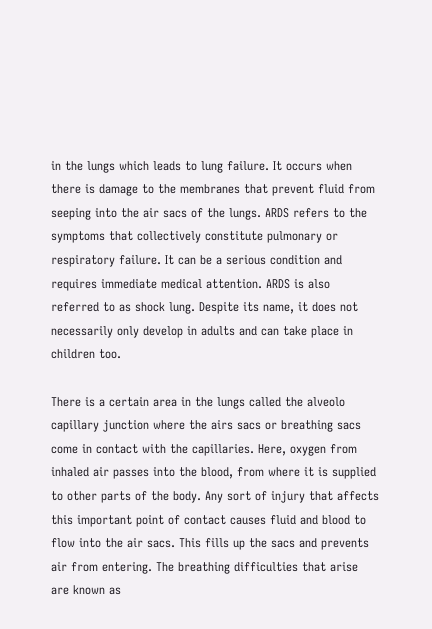in the lungs which leads to lung failure. It occurs when there is damage to the membranes that prevent fluid from seeping into the air sacs of the lungs. ARDS refers to the symptoms that collectively constitute pulmonary or respiratory failure. It can be a serious condition and requires immediate medical attention. ARDS is also referred to as shock lung. Despite its name, it does not necessarily only develop in adults and can take place in children too.

There is a certain area in the lungs called the alveolo capillary junction where the airs sacs or breathing sacs come in contact with the capillaries. Here, oxygen from inhaled air passes into the blood, from where it is supplied to other parts of the body. Any sort of injury that affects this important point of contact causes fluid and blood to flow into the air sacs. This fills up the sacs and prevents air from entering. The breathing difficulties that arise are known as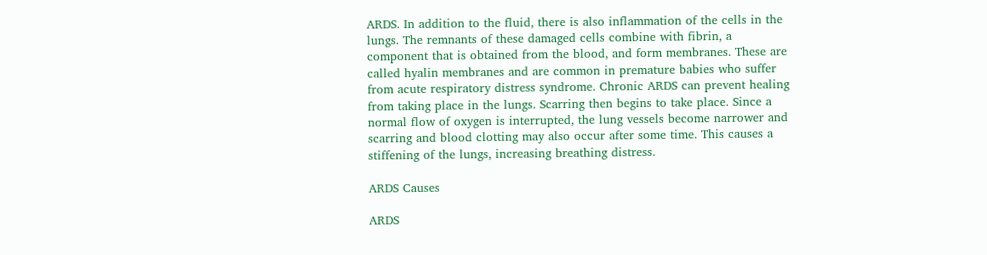ARDS. In addition to the fluid, there is also inflammation of the cells in the lungs. The remnants of these damaged cells combine with fibrin, a component that is obtained from the blood, and form membranes. These are called hyalin membranes and are common in premature babies who suffer from acute respiratory distress syndrome. Chronic ARDS can prevent healing from taking place in the lungs. Scarring then begins to take place. Since a normal flow of oxygen is interrupted, the lung vessels become narrower and scarring and blood clotting may also occur after some time. This causes a stiffening of the lungs, increasing breathing distress.

ARDS Causes

ARDS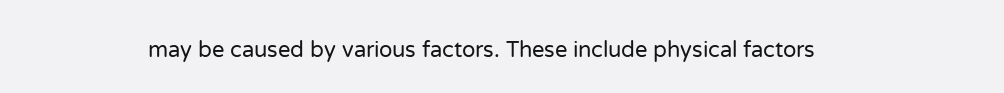may be caused by various factors. These include physical factors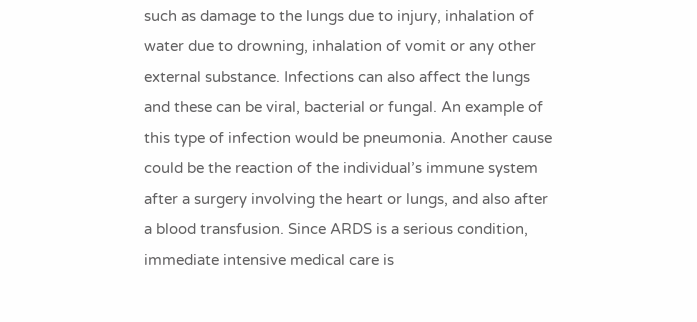such as damage to the lungs due to injury, inhalation of water due to drowning, inhalation of vomit or any other external substance. Infections can also affect the lungs and these can be viral, bacterial or fungal. An example of this type of infection would be pneumonia. Another cause could be the reaction of the individual’s immune system after a surgery involving the heart or lungs, and also after a blood transfusion. Since ARDS is a serious condition, immediate intensive medical care is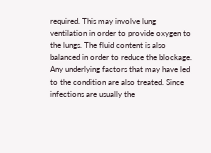required. This may involve lung ventilation in order to provide oxygen to the lungs. The fluid content is also balanced in order to reduce the blockage. Any underlying factors that may have led to the condition are also treated. Since infections are usually the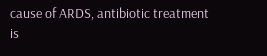cause of ARDS, antibiotic treatment is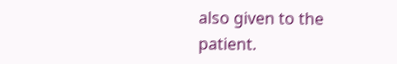also given to the patient.